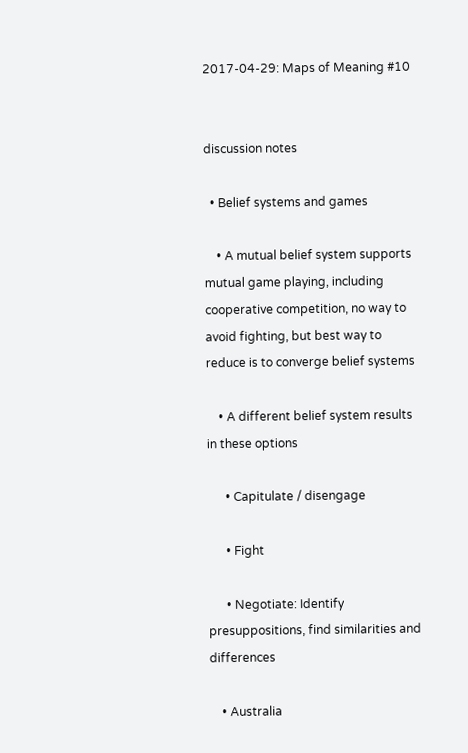2017-04-29: Maps of Meaning #10


discussion notes

  • Belief systems and games

    • A mutual belief system supports mutual game playing, including cooperative competition, no way to avoid fighting, but best way to reduce is to converge belief systems

    • A different belief system results in these options

      • Capitulate / disengage

      • Fight

      • Negotiate: Identify presuppositions, find similarities and differences

    • Australia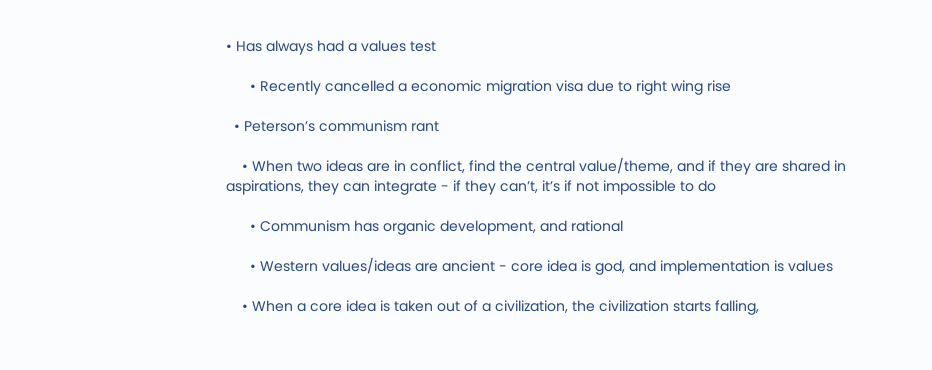• Has always had a values test

      • Recently cancelled a economic migration visa due to right wing rise

  • Peterson’s communism rant

    • When two ideas are in conflict, find the central value/theme, and if they are shared in aspirations, they can integrate - if they can’t, it’s if not impossible to do

      • Communism has organic development, and rational

      • Western values/ideas are ancient - core idea is god, and implementation is values

    • When a core idea is taken out of a civilization, the civilization starts falling,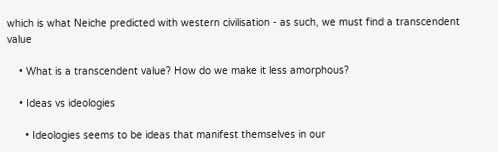which is what Neiche predicted with western civilisation - as such, we must find a transcendent value

    • What is a transcendent value? How do we make it less amorphous?

    • Ideas vs ideologies

      • Ideologies seems to be ideas that manifest themselves in our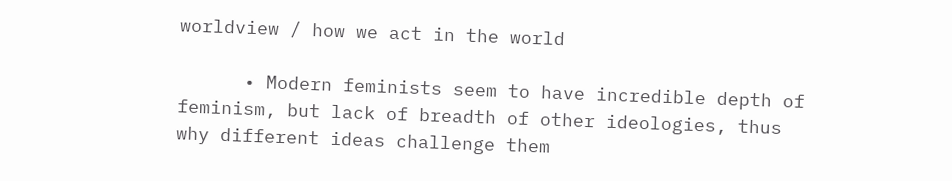worldview / how we act in the world

      • Modern feminists seem to have incredible depth of feminism, but lack of breadth of other ideologies, thus why different ideas challenge them